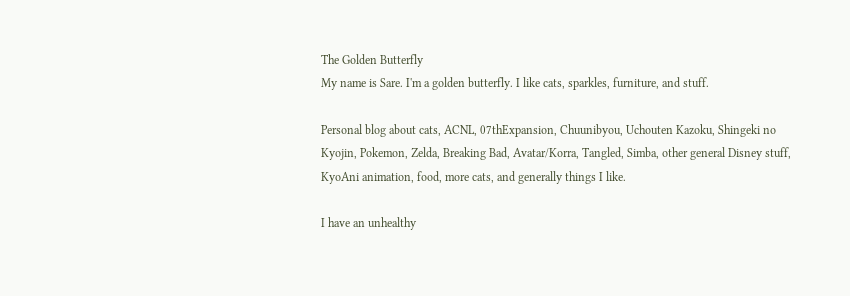The Golden Butterfly
My name is Sare. I'm a golden butterfly. I like cats, sparkles, furniture, and stuff.

Personal blog about cats, ACNL, 07thExpansion, Chuunibyou, Uchouten Kazoku, Shingeki no Kyojin, Pokemon, Zelda, Breaking Bad, Avatar/Korra, Tangled, Simba, other general Disney stuff, KyoAni animation, food, more cats, and generally things I like.

I have an unhealthy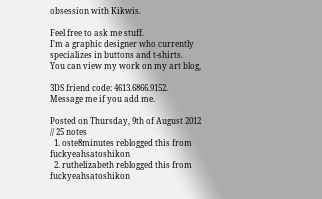obsession with Kikwis.

Feel free to ask me stuff.
I'm a graphic designer who currently specializes in buttons and t-shirts.
You can view my work on my art blog,

3DS friend code: 4613.6866.9152.
Message me if you add me.

Posted on Thursday, 9th of August 2012 // 25 notes
  1. oste8minutes reblogged this from fuckyeahsatoshikon
  2. ruthelizabeth reblogged this from fuckyeahsatoshikon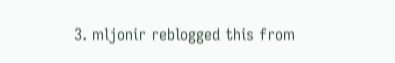3. mljonir reblogged this from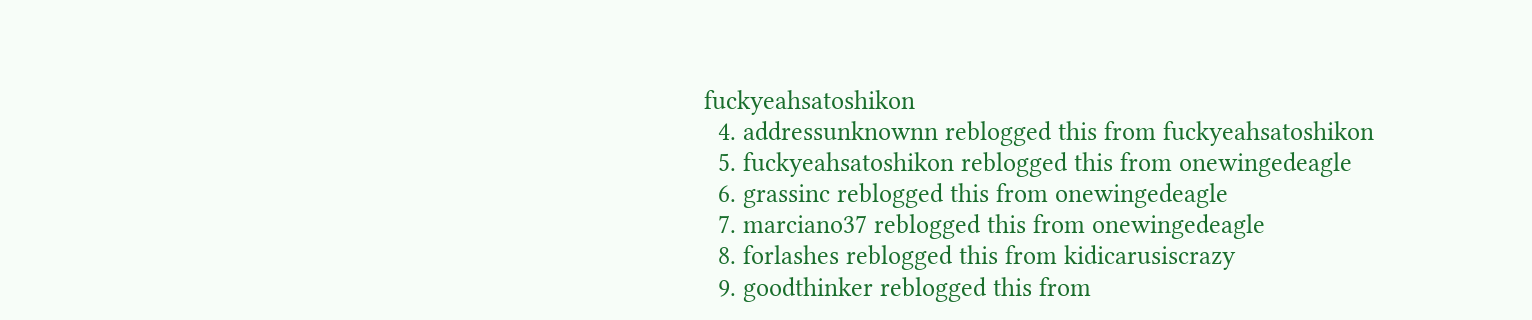fuckyeahsatoshikon
  4. addressunknownn reblogged this from fuckyeahsatoshikon
  5. fuckyeahsatoshikon reblogged this from onewingedeagle
  6. grassinc reblogged this from onewingedeagle
  7. marciano37 reblogged this from onewingedeagle
  8. forlashes reblogged this from kidicarusiscrazy
  9. goodthinker reblogged this from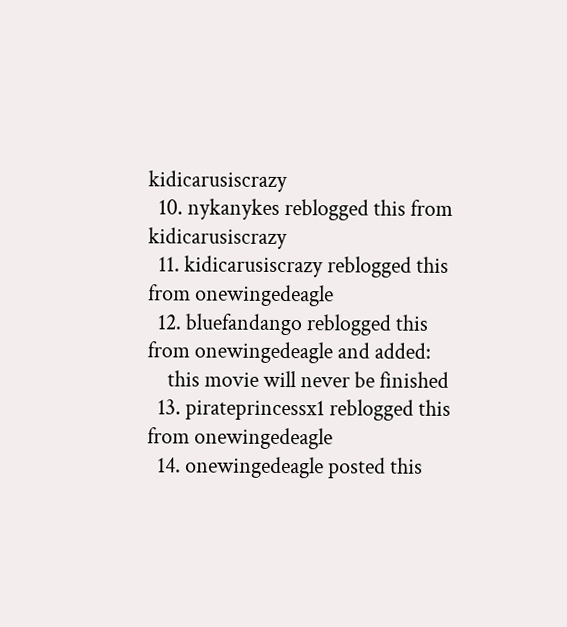kidicarusiscrazy
  10. nykanykes reblogged this from kidicarusiscrazy
  11. kidicarusiscrazy reblogged this from onewingedeagle
  12. bluefandango reblogged this from onewingedeagle and added:
    this movie will never be finished
  13. pirateprincessx1 reblogged this from onewingedeagle
  14. onewingedeagle posted this